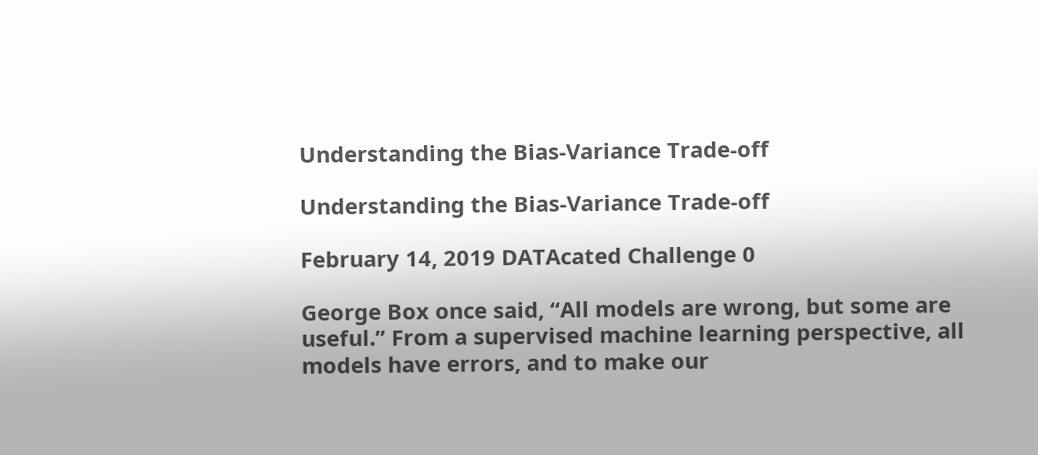Understanding the Bias-Variance Trade-off

Understanding the Bias-Variance Trade-off

February 14, 2019 DATAcated Challenge 0

George Box once said, “All models are wrong, but some are useful.” From a supervised machine learning perspective, all models have errors, and to make our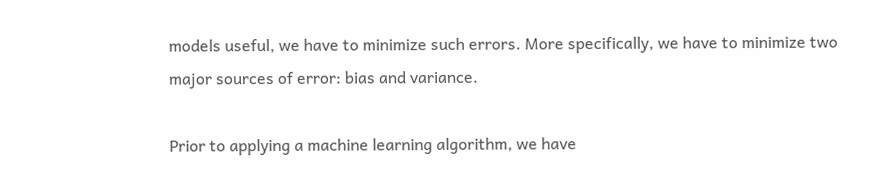models useful, we have to minimize such errors. More specifically, we have to minimize two major sources of error: bias and variance.

Prior to applying a machine learning algorithm, we have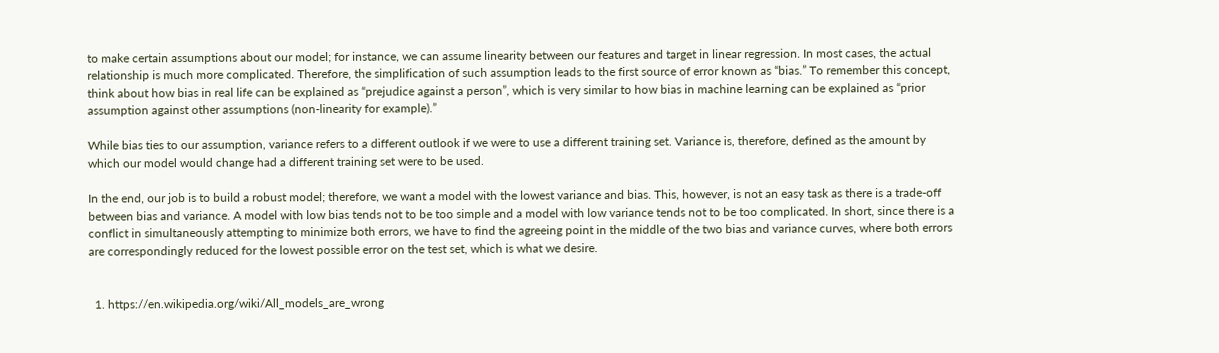to make certain assumptions about our model; for instance, we can assume linearity between our features and target in linear regression. In most cases, the actual relationship is much more complicated. Therefore, the simplification of such assumption leads to the first source of error known as “bias.” To remember this concept, think about how bias in real life can be explained as “prejudice against a person”, which is very similar to how bias in machine learning can be explained as “prior assumption against other assumptions (non-linearity for example).”

While bias ties to our assumption, variance refers to a different outlook if we were to use a different training set. Variance is, therefore, defined as the amount by which our model would change had a different training set were to be used.

In the end, our job is to build a robust model; therefore, we want a model with the lowest variance and bias. This, however, is not an easy task as there is a trade-off between bias and variance. A model with low bias tends not to be too simple and a model with low variance tends not to be too complicated. In short, since there is a conflict in simultaneously attempting to minimize both errors, we have to find the agreeing point in the middle of the two bias and variance curves, where both errors are correspondingly reduced for the lowest possible error on the test set, which is what we desire.


  1. https://en.wikipedia.org/wiki/All_models_are_wrong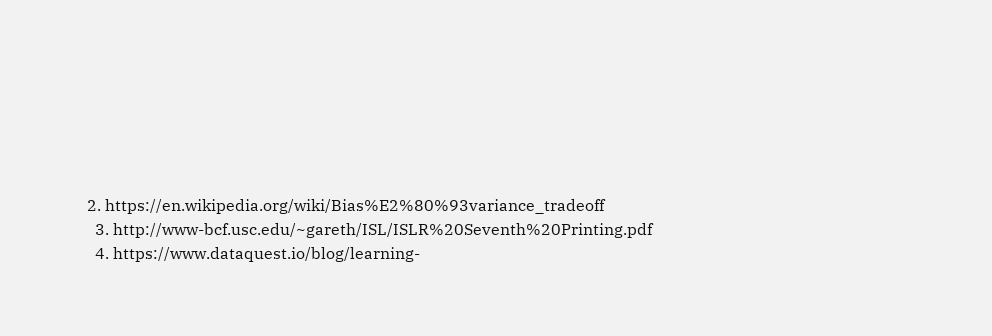2. https://en.wikipedia.org/wiki/Bias%E2%80%93variance_tradeoff
  3. http://www-bcf.usc.edu/~gareth/ISL/ISLR%20Seventh%20Printing.pdf
  4. https://www.dataquest.io/blog/learning-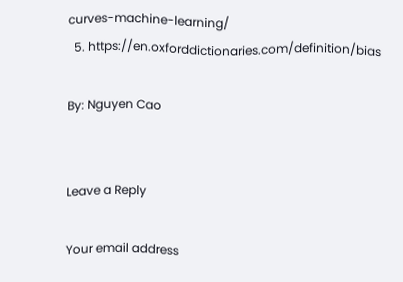curves-machine-learning/
  5. https://en.oxforddictionaries.com/definition/bias

By: Nguyen Cao


Leave a Reply

Your email address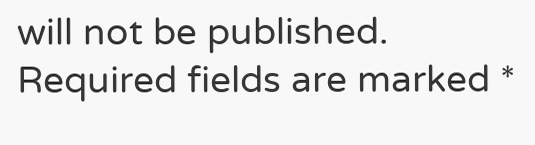will not be published. Required fields are marked *